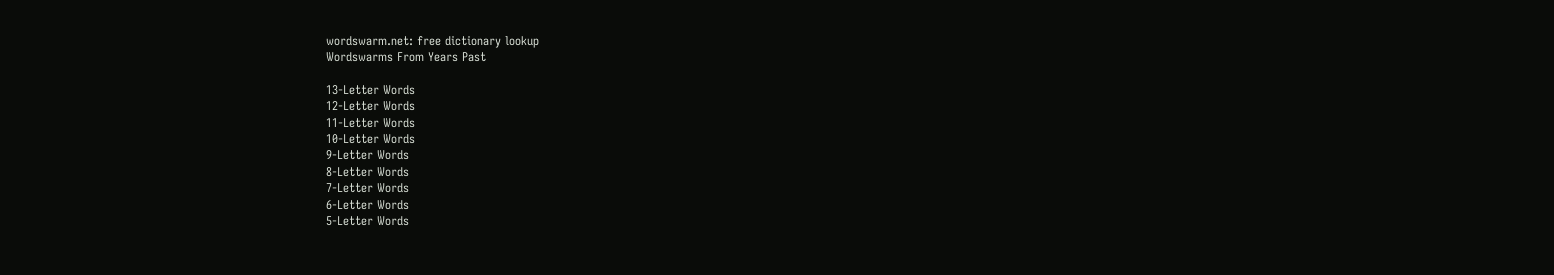wordswarm.net: free dictionary lookup
Wordswarms From Years Past

13-Letter Words
12-Letter Words
11-Letter Words
10-Letter Words
9-Letter Words
8-Letter Words
7-Letter Words
6-Letter Words
5-Letter Words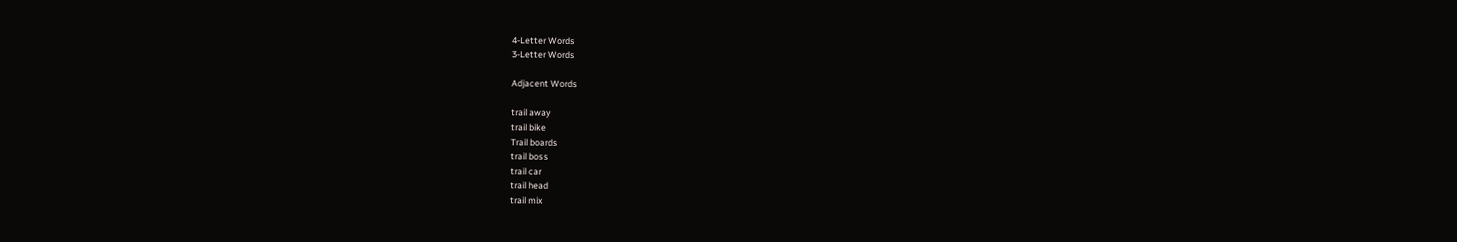4-Letter Words
3-Letter Words

Adjacent Words

trail away
trail bike
Trail boards
trail boss
trail car
trail head
trail mix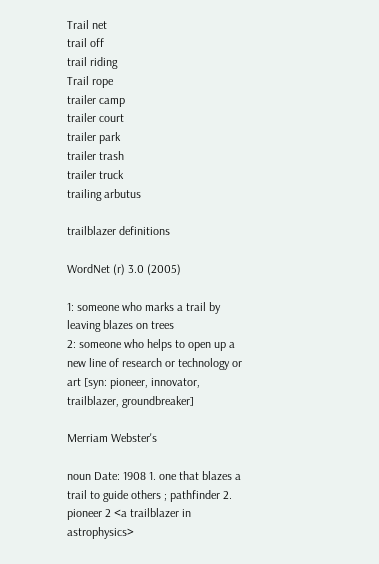Trail net
trail off
trail riding
Trail rope
trailer camp
trailer court
trailer park
trailer trash
trailer truck
trailing arbutus

trailblazer definitions

WordNet (r) 3.0 (2005)

1: someone who marks a trail by leaving blazes on trees
2: someone who helps to open up a new line of research or technology or art [syn: pioneer, innovator, trailblazer, groundbreaker]

Merriam Webster's

noun Date: 1908 1. one that blazes a trail to guide others ; pathfinder 2. pioneer 2 <a trailblazer in astrophysics>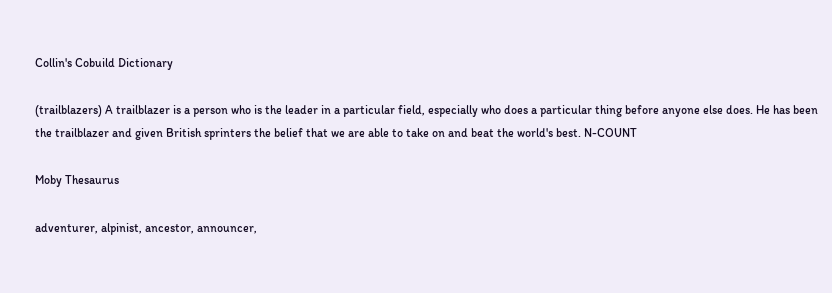Collin's Cobuild Dictionary

(trailblazers) A trailblazer is a person who is the leader in a particular field, especially who does a particular thing before anyone else does. He has been the trailblazer and given British sprinters the belief that we are able to take on and beat the world's best. N-COUNT

Moby Thesaurus

adventurer, alpinist, ancestor, announcer,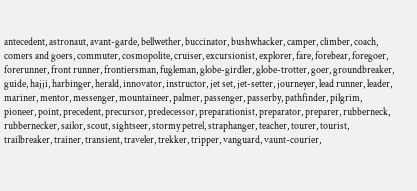antecedent, astronaut, avant-garde, bellwether, buccinator, bushwhacker, camper, climber, coach, comers and goers, commuter, cosmopolite, cruiser, excursionist, explorer, fare, forebear, foregoer, forerunner, front runner, frontiersman, fugleman, globe-girdler, globe-trotter, goer, groundbreaker, guide, hajji, harbinger, herald, innovator, instructor, jet set, jet-setter, journeyer, lead runner, leader, mariner, mentor, messenger, mountaineer, palmer, passenger, passerby, pathfinder, pilgrim, pioneer, point, precedent, precursor, predecessor, preparationist, preparator, preparer, rubberneck, rubbernecker, sailor, scout, sightseer, stormy petrel, straphanger, teacher, tourer, tourist, trailbreaker, trainer, transient, traveler, trekker, tripper, vanguard, vaunt-courier,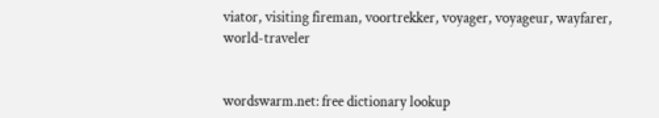viator, visiting fireman, voortrekker, voyager, voyageur, wayfarer, world-traveler


wordswarm.net: free dictionary lookup